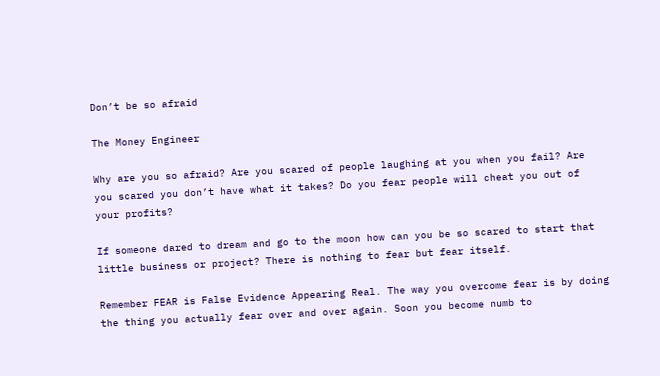Don’t be so afraid

The Money Engineer

Why are you so afraid? Are you scared of people laughing at you when you fail? Are you scared you don’t have what it takes? Do you fear people will cheat you out of your profits?

If someone dared to dream and go to the moon how can you be so scared to start that little business or project? There is nothing to fear but fear itself.

Remember FEAR is False Evidence Appearing Real. The way you overcome fear is by doing the thing you actually fear over and over again. Soon you become numb to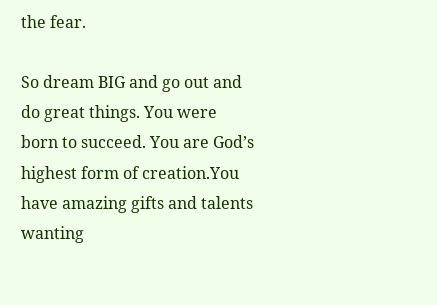the fear.

So dream BIG and go out and do great things. You were born to succeed. You are God’s highest form of creation.You have amazing gifts and talents wanting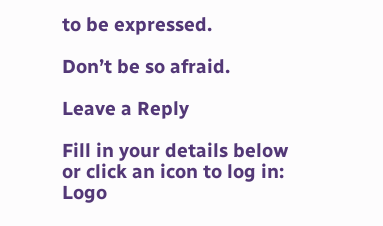to be expressed.

Don’t be so afraid.

Leave a Reply

Fill in your details below or click an icon to log in: Logo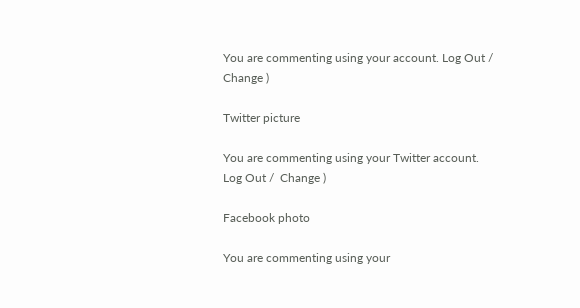You are commenting using your account. Log Out /  Change )

Twitter picture

You are commenting using your Twitter account. Log Out /  Change )

Facebook photo

You are commenting using your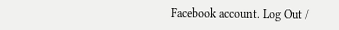Facebook account. Log Out /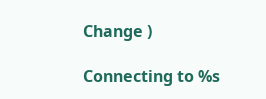Change )

Connecting to %s